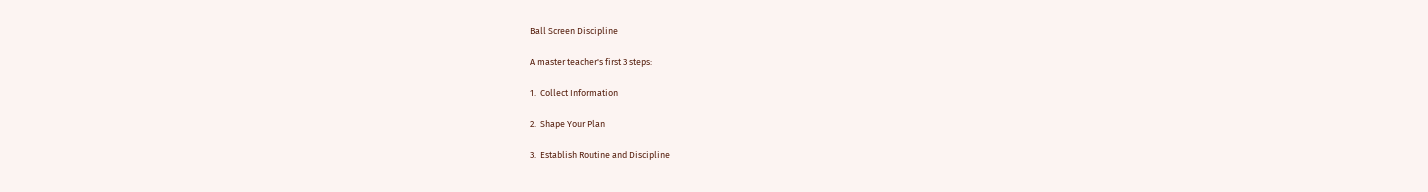Ball Screen Discipline

A master teacher's first 3 steps:

1.  Collect Information

2.  Shape Your Plan

3.  Establish Routine and Discipline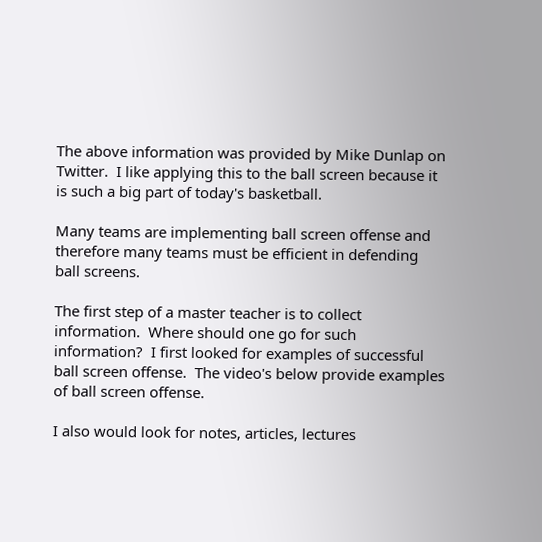The above information was provided by Mike Dunlap on Twitter.  I like applying this to the ball screen because it is such a big part of today's basketball.

Many teams are implementing ball screen offense and therefore many teams must be efficient in defending ball screens.

The first step of a master teacher is to collect information.  Where should one go for such information?  I first looked for examples of successful ball screen offense.  The video's below provide examples of ball screen offense.

I also would look for notes, articles, lectures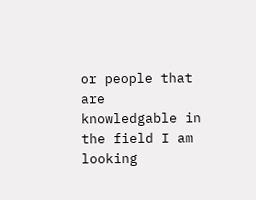or people that are knowledgable in the field I am looking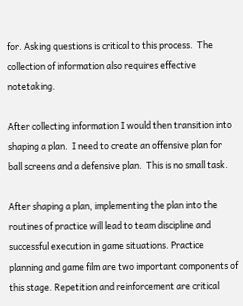for. Asking questions is critical to this process.  The collection of information also requires effective notetaking.

After collecting information I would then transition into shaping a plan.  I need to create an offensive plan for ball screens and a defensive plan.  This is no small task.

After shaping a plan, implementing the plan into the routines of practice will lead to team discipline and successful execution in game situations. Practice planning and game film are two important components of this stage. Repetition and reinforcement are critical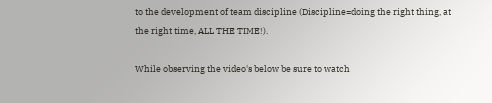to the development of team discipline (Discipline=doing the right thing, at the right time, ALL THE TIME!).

While observing the video's below be sure to watch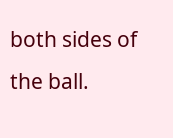both sides of the ball.